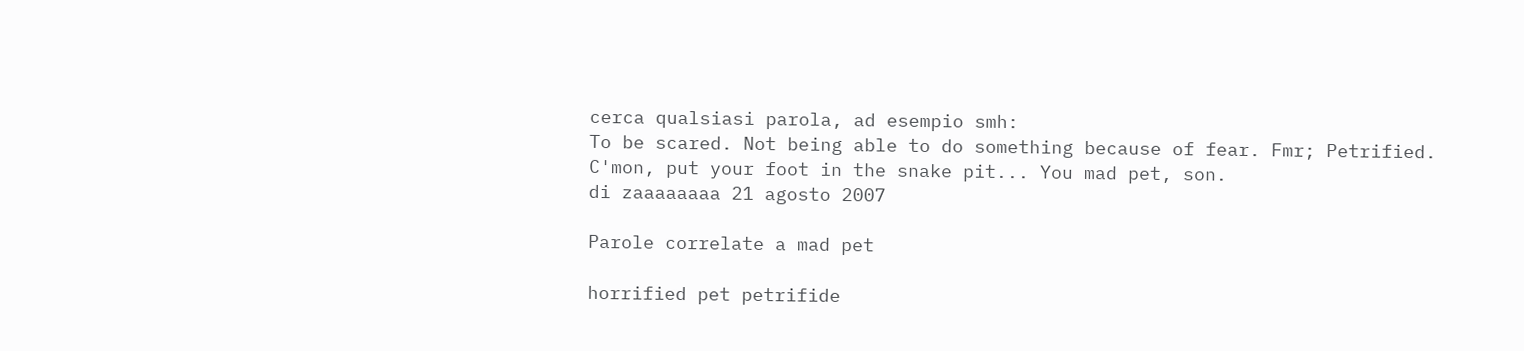cerca qualsiasi parola, ad esempio smh:
To be scared. Not being able to do something because of fear. Fmr; Petrified.
C'mon, put your foot in the snake pit... You mad pet, son.
di zaaaaaaaa 21 agosto 2007

Parole correlate a mad pet

horrified pet petrifide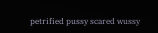petrified pussy scared wussy